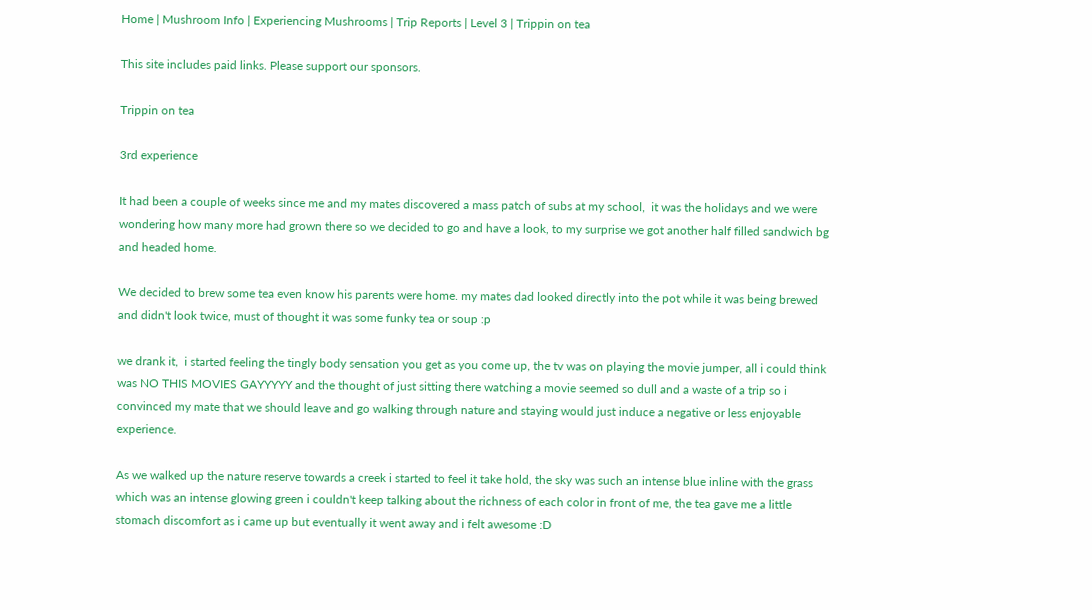Home | Mushroom Info | Experiencing Mushrooms | Trip Reports | Level 3 | Trippin on tea

This site includes paid links. Please support our sponsors.

Trippin on tea

3rd experience

It had been a couple of weeks since me and my mates discovered a mass patch of subs at my school,  it was the holidays and we were wondering how many more had grown there so we decided to go and have a look, to my surprise we got another half filled sandwich bg and headed home.

We decided to brew some tea even know his parents were home. my mates dad looked directly into the pot while it was being brewed and didn't look twice, must of thought it was some funky tea or soup :p

we drank it,  i started feeling the tingly body sensation you get as you come up, the tv was on playing the movie jumper, all i could think was NO THIS MOVIES GAYYYYY and the thought of just sitting there watching a movie seemed so dull and a waste of a trip so i convinced my mate that we should leave and go walking through nature and staying would just induce a negative or less enjoyable experience.

As we walked up the nature reserve towards a creek i started to feel it take hold, the sky was such an intense blue inline with the grass which was an intense glowing green i couldn't keep talking about the richness of each color in front of me, the tea gave me a little stomach discomfort as i came up but eventually it went away and i felt awesome :D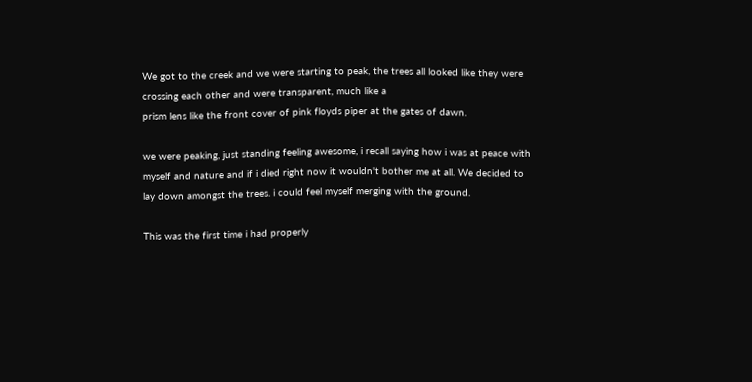We got to the creek and we were starting to peak, the trees all looked like they were crossing each other and were transparent, much like a
prism lens like the front cover of pink floyds piper at the gates of dawn.

we were peaking, just standing feeling awesome, i recall saying how i was at peace with myself and nature and if i died right now it wouldn't bother me at all. We decided to lay down amongst the trees. i could feel myself merging with the ground.

This was the first time i had properly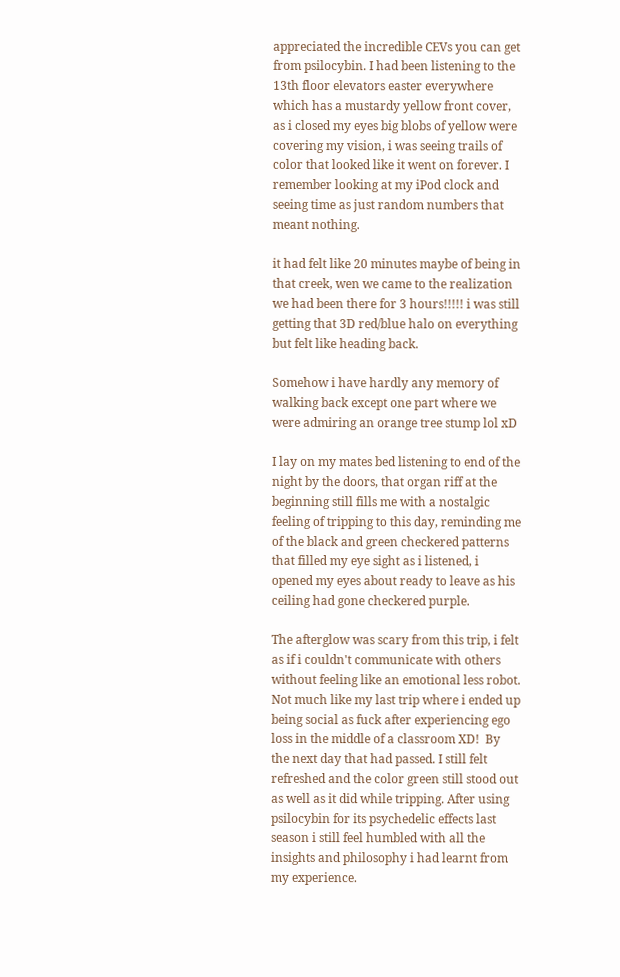appreciated the incredible CEVs you can get from psilocybin. I had been listening to the 13th floor elevators easter everywhere which has a mustardy yellow front cover, as i closed my eyes big blobs of yellow were covering my vision, i was seeing trails of color that looked like it went on forever. I remember looking at my iPod clock and seeing time as just random numbers that meant nothing.

it had felt like 20 minutes maybe of being in that creek, wen we came to the realization we had been there for 3 hours!!!!! i was still getting that 3D red/blue halo on everything but felt like heading back.

Somehow i have hardly any memory of walking back except one part where we were admiring an orange tree stump lol xD

I lay on my mates bed listening to end of the night by the doors, that organ riff at the beginning still fills me with a nostalgic feeling of tripping to this day, reminding me of the black and green checkered patterns that filled my eye sight as i listened, i opened my eyes about ready to leave as his ceiling had gone checkered purple.

The afterglow was scary from this trip, i felt as if i couldn't communicate with others without feeling like an emotional less robot. Not much like my last trip where i ended up being social as fuck after experiencing ego loss in the middle of a classroom XD!  By the next day that had passed. I still felt refreshed and the color green still stood out as well as it did while tripping. After using psilocybin for its psychedelic effects last season i still feel humbled with all the insights and philosophy i had learnt from my experience.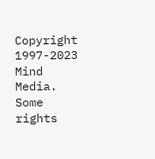Copyright 1997-2023 Mind Media. Some rights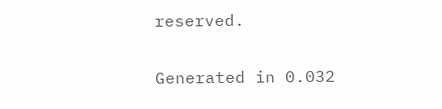reserved.

Generated in 0.032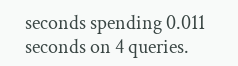seconds spending 0.011 seconds on 4 queries.